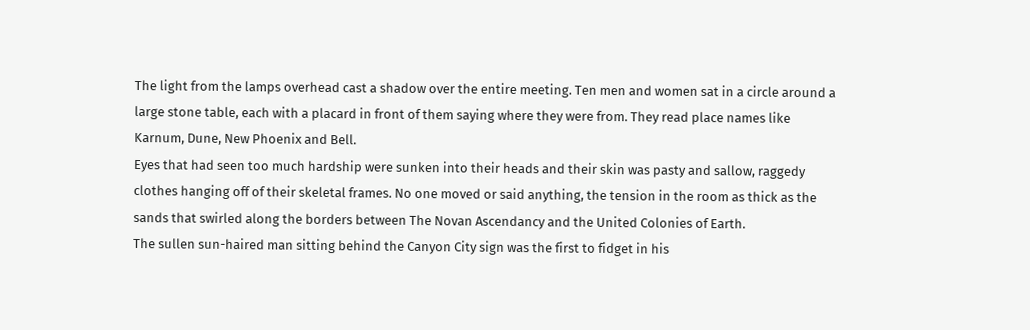The light from the lamps overhead cast a shadow over the entire meeting. Ten men and women sat in a circle around a large stone table, each with a placard in front of them saying where they were from. They read place names like Karnum, Dune, New Phoenix and Bell.
Eyes that had seen too much hardship were sunken into their heads and their skin was pasty and sallow, raggedy clothes hanging off of their skeletal frames. No one moved or said anything, the tension in the room as thick as the sands that swirled along the borders between The Novan Ascendancy and the United Colonies of Earth.
The sullen sun-haired man sitting behind the Canyon City sign was the first to fidget in his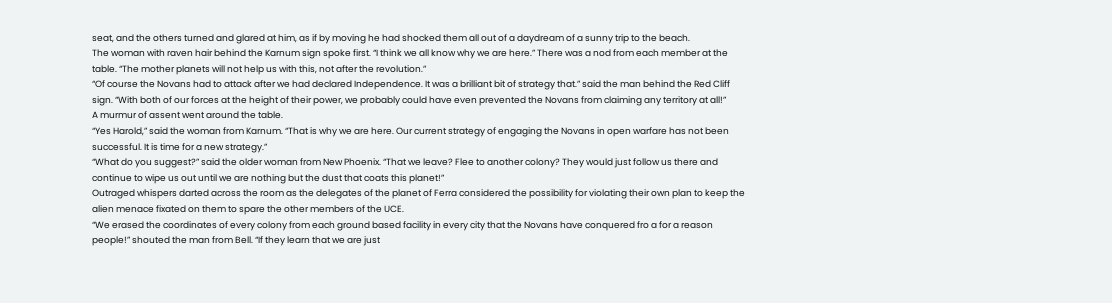seat, and the others turned and glared at him, as if by moving he had shocked them all out of a daydream of a sunny trip to the beach.
The woman with raven hair behind the Karnum sign spoke first. “I think we all know why we are here.” There was a nod from each member at the table. “The mother planets will not help us with this, not after the revolution.”
“Of course the Novans had to attack after we had declared Independence. It was a brilliant bit of strategy that.” said the man behind the Red Cliff sign. “With both of our forces at the height of their power, we probably could have even prevented the Novans from claiming any territory at all!”
A murmur of assent went around the table.
“Yes Harold,” said the woman from Karnum. “That is why we are here. Our current strategy of engaging the Novans in open warfare has not been successful. It is time for a new strategy.”
“What do you suggest?” said the older woman from New Phoenix. “That we leave? Flee to another colony? They would just follow us there and continue to wipe us out until we are nothing but the dust that coats this planet!”
Outraged whispers darted across the room as the delegates of the planet of Ferra considered the possibility for violating their own plan to keep the alien menace fixated on them to spare the other members of the UCE.
“We erased the coordinates of every colony from each ground based facility in every city that the Novans have conquered fro a for a reason people!” shouted the man from Bell. “If they learn that we are just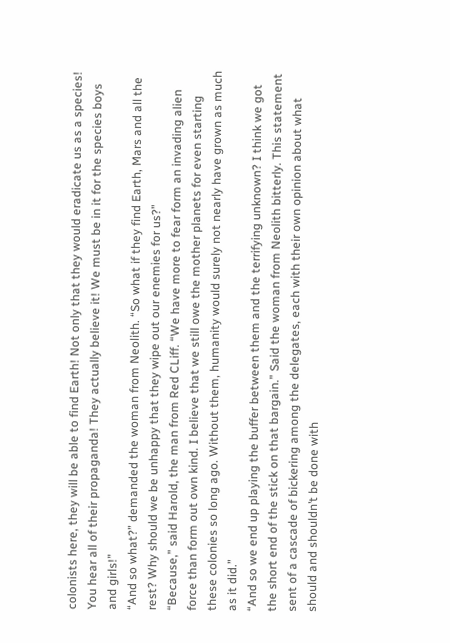colonists here, they will be able to find Earth! Not only that they would eradicate us as a species! You hear all of their propaganda! They actually believe it! We must be in it for the species boys and girls!”
“And so what?” demanded the woman from Neolith. “So what if they find Earth, Mars and all the rest? Why should we be unhappy that they wipe out our enemies for us?”
“Because,” said Harold, the man from Red CLiff. “We have more to fear form an invading alien force than form out own kind. I believe that we still owe the mother planets for even starting these colonies so long ago. Without them, humanity would surely not nearly have grown as much as it did.”
“And so we end up playing the buffer between them and the terrifying unknown? I think we got the short end of the stick on that bargain.” Said the woman from Neolith bitterly. This statement sent of a cascade of bickering among the delegates, each with their own opinion about what should and shouldn’t be done with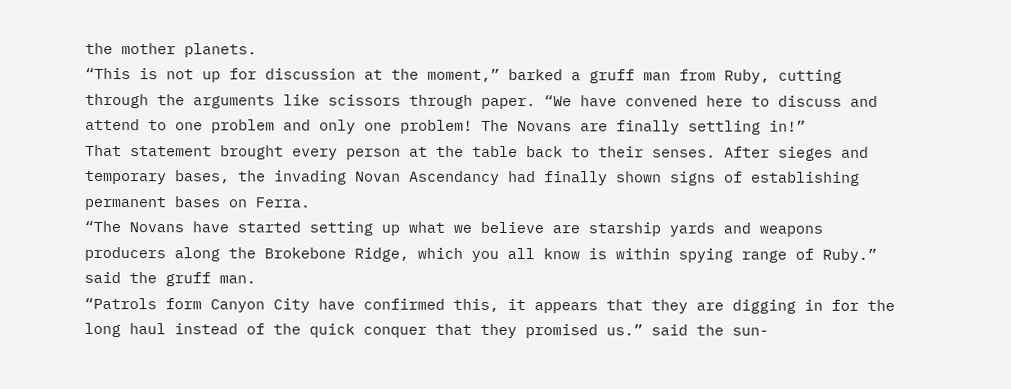the mother planets.
“This is not up for discussion at the moment,” barked a gruff man from Ruby, cutting through the arguments like scissors through paper. “We have convened here to discuss and attend to one problem and only one problem! The Novans are finally settling in!”
That statement brought every person at the table back to their senses. After sieges and temporary bases, the invading Novan Ascendancy had finally shown signs of establishing permanent bases on Ferra.
“The Novans have started setting up what we believe are starship yards and weapons producers along the Brokebone Ridge, which you all know is within spying range of Ruby.” said the gruff man.
“Patrols form Canyon City have confirmed this, it appears that they are digging in for the long haul instead of the quick conquer that they promised us.” said the sun-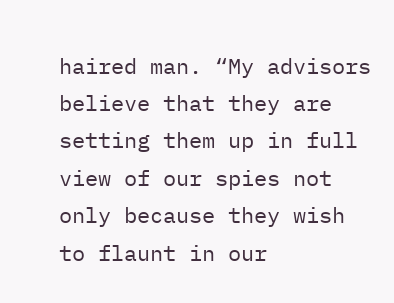haired man. “My advisors believe that they are setting them up in full view of our spies not only because they wish to flaunt in our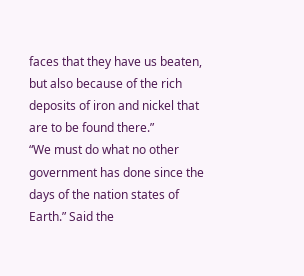faces that they have us beaten, but also because of the rich deposits of iron and nickel that are to be found there.”
“We must do what no other government has done since the days of the nation states of Earth.” Said the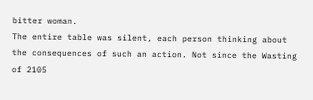bitter woman.
The entire table was silent, each person thinking about the consequences of such an action. Not since the Wasting of 2105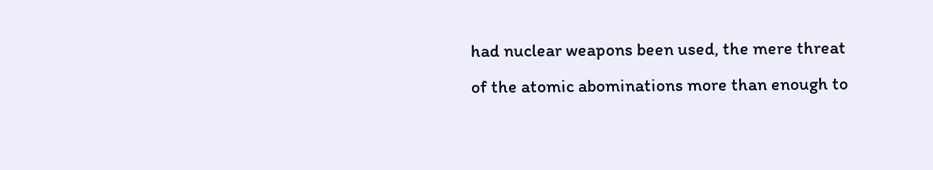had nuclear weapons been used, the mere threat of the atomic abominations more than enough to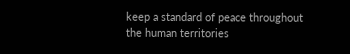keep a standard of peace throughout the human territories